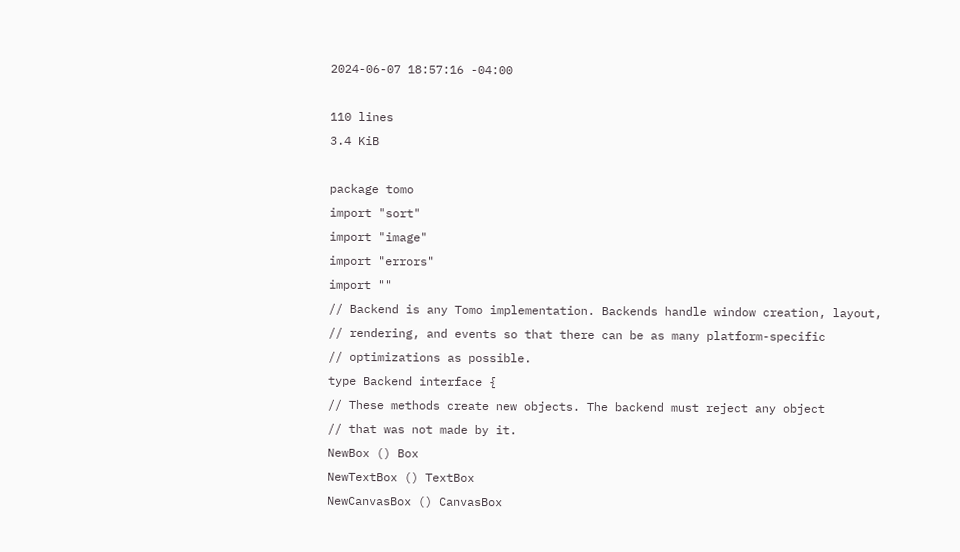2024-06-07 18:57:16 -04:00

110 lines
3.4 KiB

package tomo
import "sort"
import "image"
import "errors"
import ""
// Backend is any Tomo implementation. Backends handle window creation, layout,
// rendering, and events so that there can be as many platform-specific
// optimizations as possible.
type Backend interface {
// These methods create new objects. The backend must reject any object
// that was not made by it.
NewBox () Box
NewTextBox () TextBox
NewCanvasBox () CanvasBox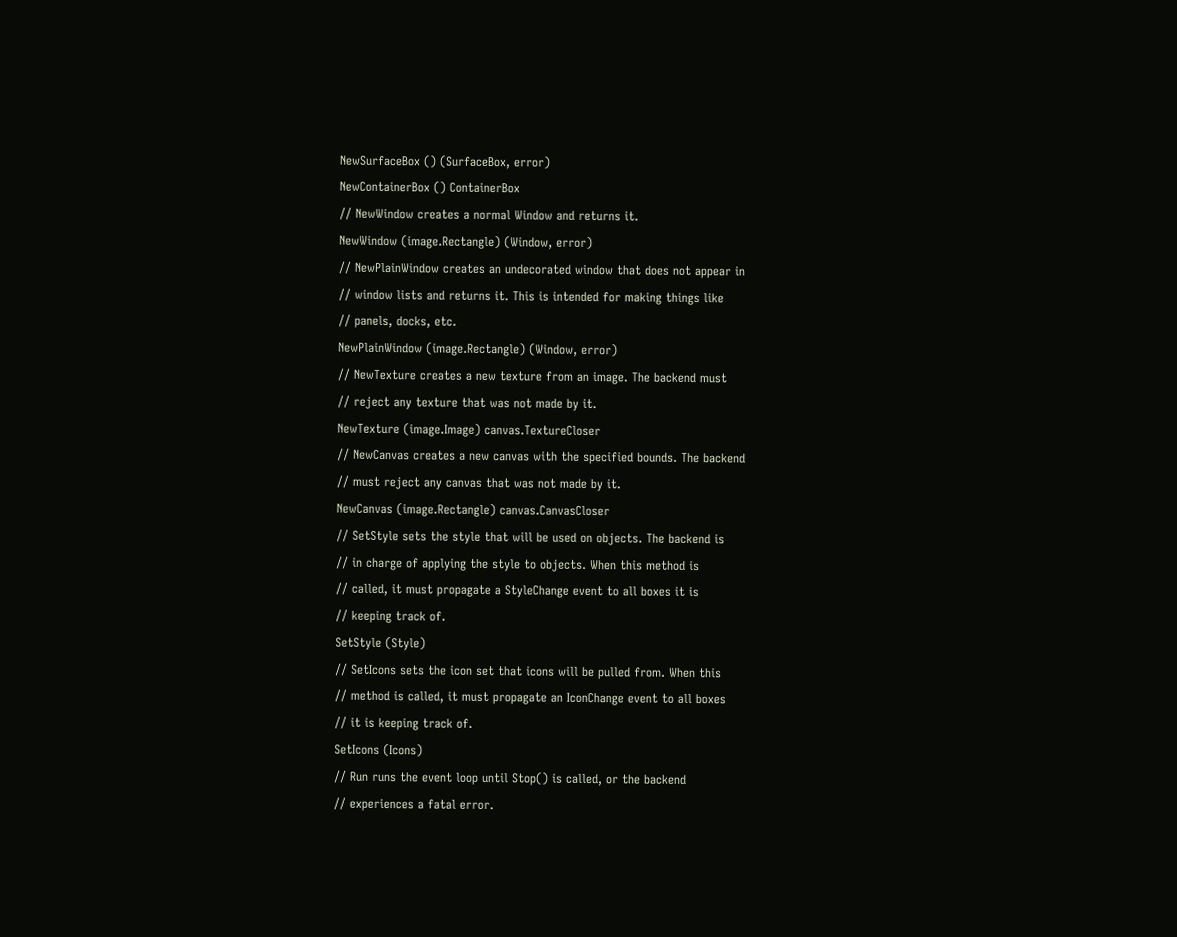NewSurfaceBox () (SurfaceBox, error)
NewContainerBox () ContainerBox
// NewWindow creates a normal Window and returns it.
NewWindow (image.Rectangle) (Window, error)
// NewPlainWindow creates an undecorated window that does not appear in
// window lists and returns it. This is intended for making things like
// panels, docks, etc.
NewPlainWindow (image.Rectangle) (Window, error)
// NewTexture creates a new texture from an image. The backend must
// reject any texture that was not made by it.
NewTexture (image.Image) canvas.TextureCloser
// NewCanvas creates a new canvas with the specified bounds. The backend
// must reject any canvas that was not made by it.
NewCanvas (image.Rectangle) canvas.CanvasCloser
// SetStyle sets the style that will be used on objects. The backend is
// in charge of applying the style to objects. When this method is
// called, it must propagate a StyleChange event to all boxes it is
// keeping track of.
SetStyle (Style)
// SetIcons sets the icon set that icons will be pulled from. When this
// method is called, it must propagate an IconChange event to all boxes
// it is keeping track of.
SetIcons (Icons)
// Run runs the event loop until Stop() is called, or the backend
// experiences a fatal error.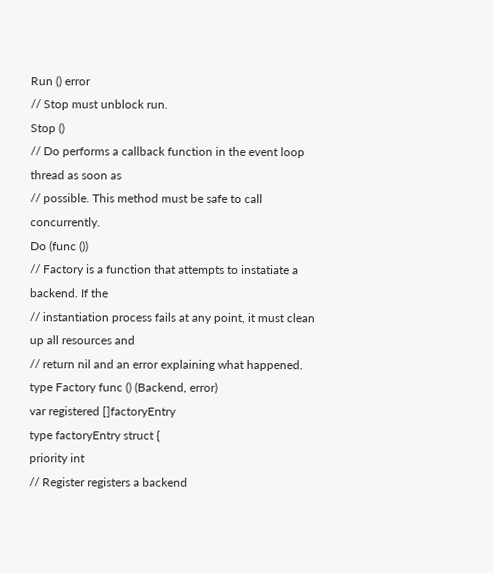Run () error
// Stop must unblock run.
Stop ()
// Do performs a callback function in the event loop thread as soon as
// possible. This method must be safe to call concurrently.
Do (func ())
// Factory is a function that attempts to instatiate a backend. If the
// instantiation process fails at any point, it must clean up all resources and
// return nil and an error explaining what happened.
type Factory func () (Backend, error)
var registered []factoryEntry
type factoryEntry struct {
priority int
// Register registers a backend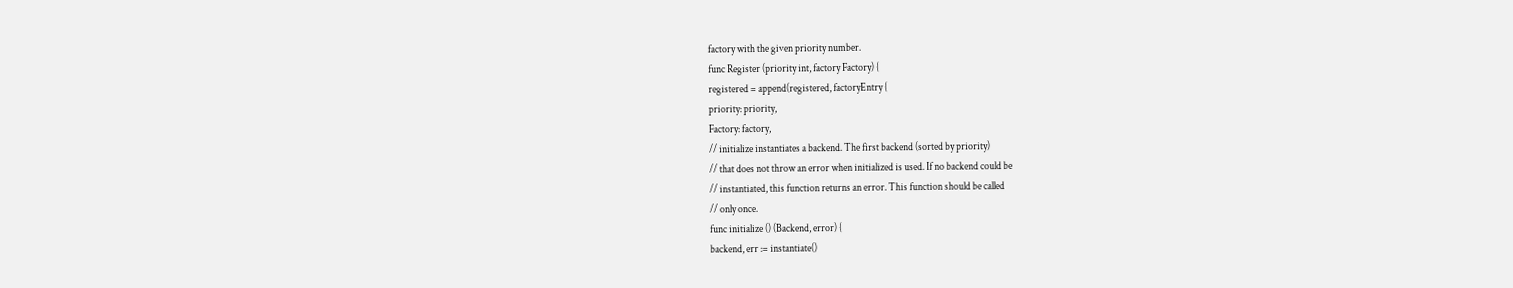factory with the given priority number.
func Register (priority int, factory Factory) {
registered = append(registered, factoryEntry {
priority: priority,
Factory: factory,
// initialize instantiates a backend. The first backend (sorted by priority)
// that does not throw an error when initialized is used. If no backend could be
// instantiated, this function returns an error. This function should be called
// only once.
func initialize () (Backend, error) {
backend, err := instantiate()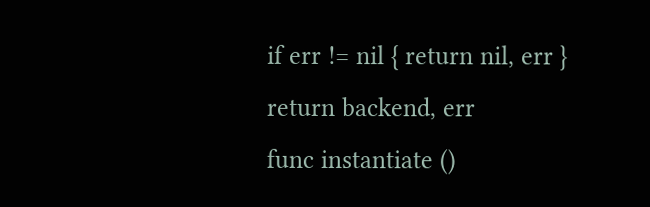if err != nil { return nil, err }
return backend, err
func instantiate ()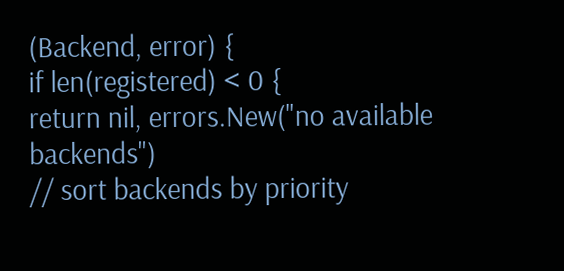(Backend, error) {
if len(registered) < 0 {
return nil, errors.New("no available backends")
// sort backends by priority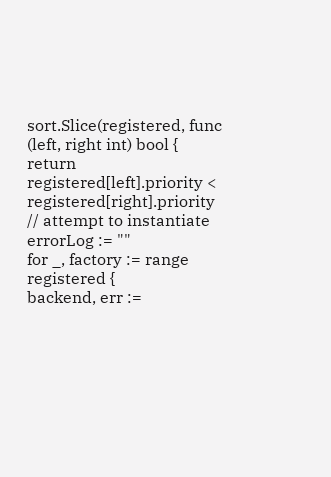sort.Slice(registered, func (left, right int) bool {
return registered[left].priority < registered[right].priority
// attempt to instantiate
errorLog := ""
for _, factory := range registered {
backend, err :=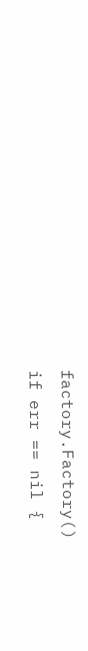factory.Factory()
if err == nil {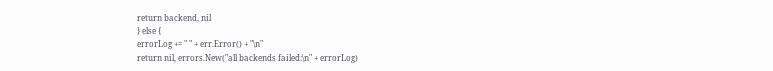return backend, nil
} else {
errorLog += " " + err.Error() + "\n"
return nil, errors.New("all backends failed:\n" + errorLog)